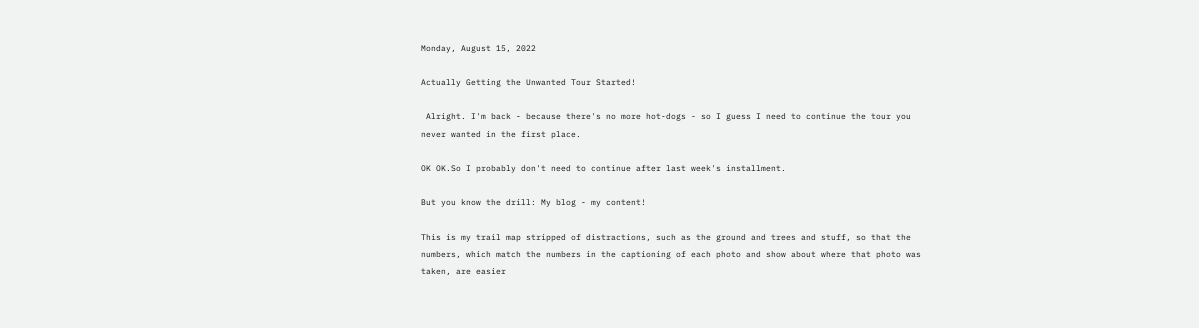Monday, August 15, 2022

Actually Getting the Unwanted Tour Started!

 Alright. I'm back - because there's no more hot-dogs - so I guess I need to continue the tour you never wanted in the first place.

OK OK.So I probably don't need to continue after last week's installment.

But you know the drill: My blog - my content!

This is my trail map stripped of distractions, such as the ground and trees and stuff, so that the numbers, which match the numbers in the captioning of each photo and show about where that photo was taken, are easier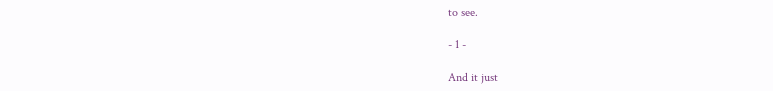to see.

- 1 -

And it just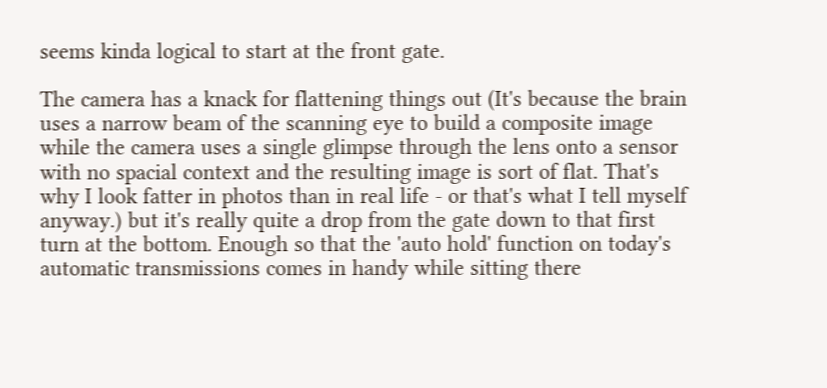seems kinda logical to start at the front gate.

The camera has a knack for flattening things out (It's because the brain uses a narrow beam of the scanning eye to build a composite image while the camera uses a single glimpse through the lens onto a sensor with no spacial context and the resulting image is sort of flat. That's why I look fatter in photos than in real life - or that's what I tell myself anyway.) but it's really quite a drop from the gate down to that first turn at the bottom. Enough so that the 'auto hold' function on today's automatic transmissions comes in handy while sitting there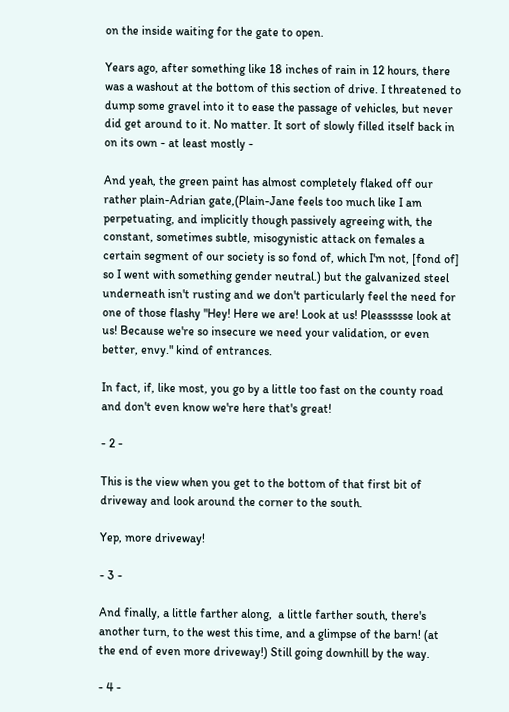on the inside waiting for the gate to open.

Years ago, after something like 18 inches of rain in 12 hours, there was a washout at the bottom of this section of drive. I threatened to dump some gravel into it to ease the passage of vehicles, but never did get around to it. No matter. It sort of slowly filled itself back in on its own - at least mostly -

And yeah, the green paint has almost completely flaked off our rather plain-Adrian gate,(Plain-Jane feels too much like I am perpetuating, and implicitly though passively agreeing with, the constant, sometimes subtle, misogynistic attack on females a certain segment of our society is so fond of, which I'm not, [fond of] so I went with something gender neutral.) but the galvanized steel underneath isn't rusting and we don't particularly feel the need for one of those flashy "Hey! Here we are! Look at us! Pleassssse look at us! Because we're so insecure we need your validation, or even better, envy." kind of entrances.

In fact, if, like most, you go by a little too fast on the county road and don't even know we're here that's great!

- 2 -

This is the view when you get to the bottom of that first bit of driveway and look around the corner to the south.

Yep, more driveway!

- 3 -

And finally, a little farther along,  a little farther south, there's another turn, to the west this time, and a glimpse of the barn! (at the end of even more driveway!) Still going downhill by the way.

- 4 -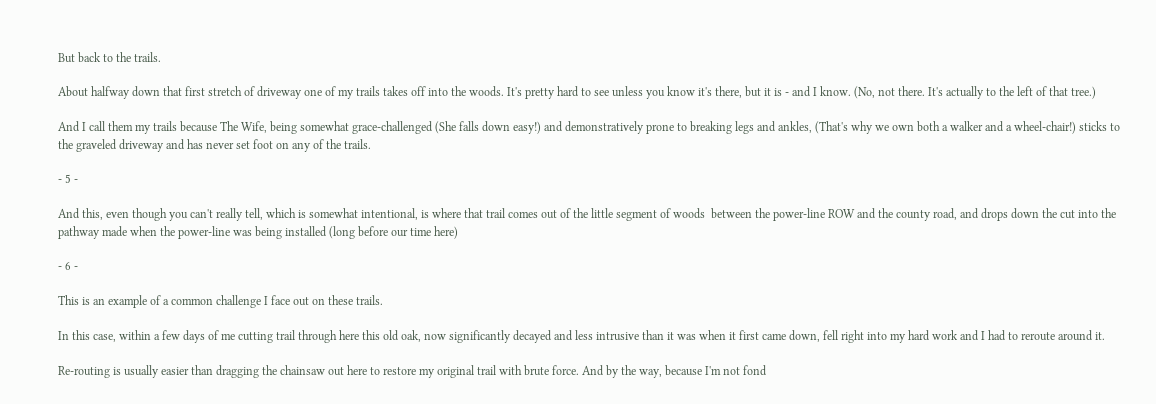But back to the trails.

About halfway down that first stretch of driveway one of my trails takes off into the woods. It's pretty hard to see unless you know it's there, but it is - and I know. (No, not there. It's actually to the left of that tree.)

And I call them my trails because The Wife, being somewhat grace-challenged (She falls down easy!) and demonstratively prone to breaking legs and ankles, (That's why we own both a walker and a wheel-chair!) sticks to the graveled driveway and has never set foot on any of the trails.

- 5 -

And this, even though you can't really tell, which is somewhat intentional, is where that trail comes out of the little segment of woods  between the power-line ROW and the county road, and drops down the cut into the pathway made when the power-line was being installed (long before our time here)

- 6 -

This is an example of a common challenge I face out on these trails.

In this case, within a few days of me cutting trail through here this old oak, now significantly decayed and less intrusive than it was when it first came down, fell right into my hard work and I had to reroute around it.

Re-routing is usually easier than dragging the chainsaw out here to restore my original trail with brute force. And by the way, because I'm not fond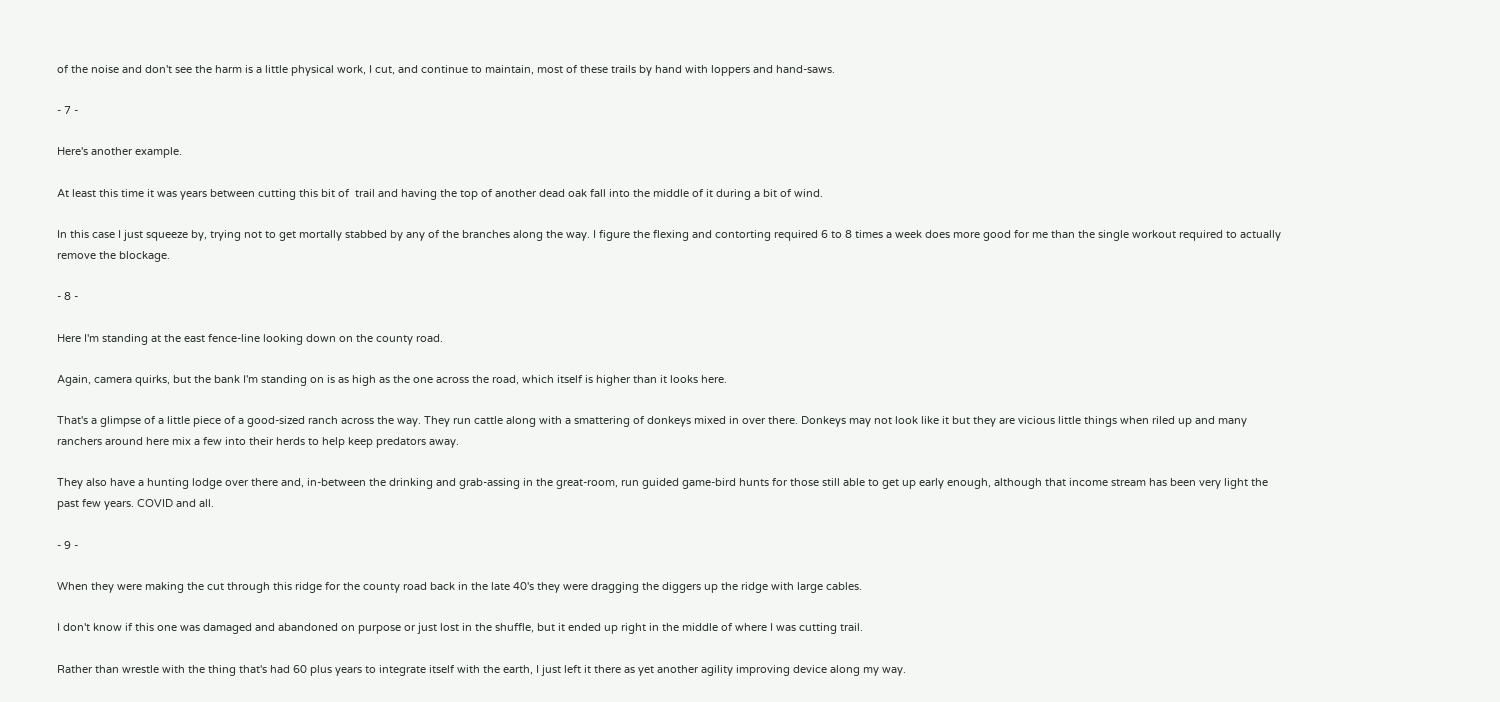of the noise and don't see the harm is a little physical work, I cut, and continue to maintain, most of these trails by hand with loppers and hand-saws.

- 7 -

Here's another example.

At least this time it was years between cutting this bit of  trail and having the top of another dead oak fall into the middle of it during a bit of wind.

In this case I just squeeze by, trying not to get mortally stabbed by any of the branches along the way. I figure the flexing and contorting required 6 to 8 times a week does more good for me than the single workout required to actually remove the blockage.

- 8 -

Here I'm standing at the east fence-line looking down on the county road.

Again, camera quirks, but the bank I'm standing on is as high as the one across the road, which itself is higher than it looks here.

That's a glimpse of a little piece of a good-sized ranch across the way. They run cattle along with a smattering of donkeys mixed in over there. Donkeys may not look like it but they are vicious little things when riled up and many ranchers around here mix a few into their herds to help keep predators away.

They also have a hunting lodge over there and, in-between the drinking and grab-assing in the great-room, run guided game-bird hunts for those still able to get up early enough, although that income stream has been very light the past few years. COVID and all.

- 9 -

When they were making the cut through this ridge for the county road back in the late 40's they were dragging the diggers up the ridge with large cables.

I don't know if this one was damaged and abandoned on purpose or just lost in the shuffle, but it ended up right in the middle of where I was cutting trail.

Rather than wrestle with the thing that's had 60 plus years to integrate itself with the earth, I just left it there as yet another agility improving device along my way.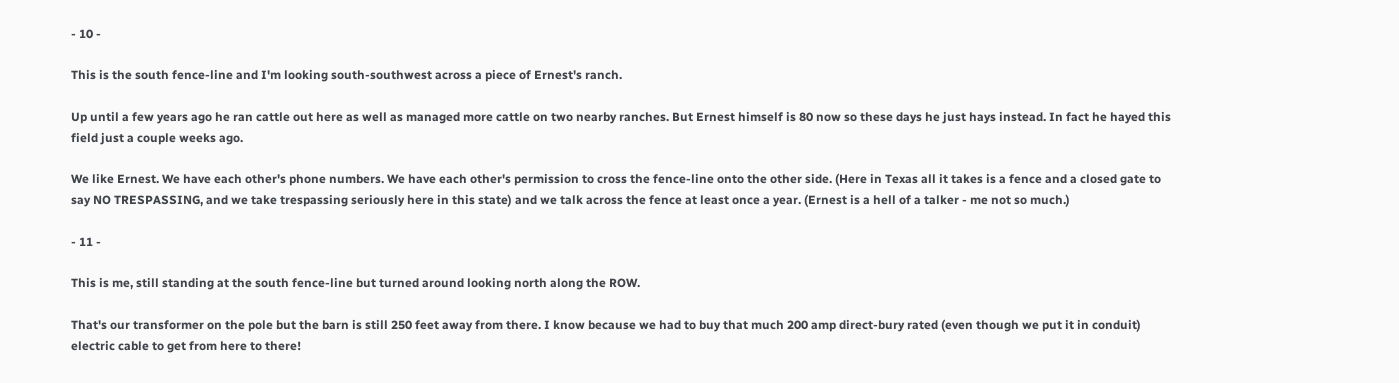- 10 -

This is the south fence-line and I'm looking south-southwest across a piece of Ernest's ranch.

Up until a few years ago he ran cattle out here as well as managed more cattle on two nearby ranches. But Ernest himself is 80 now so these days he just hays instead. In fact he hayed this field just a couple weeks ago.

We like Ernest. We have each other's phone numbers. We have each other's permission to cross the fence-line onto the other side. (Here in Texas all it takes is a fence and a closed gate to say NO TRESPASSING, and we take trespassing seriously here in this state) and we talk across the fence at least once a year. (Ernest is a hell of a talker - me not so much.)

- 11 -

This is me, still standing at the south fence-line but turned around looking north along the ROW.

That's our transformer on the pole but the barn is still 250 feet away from there. I know because we had to buy that much 200 amp direct-bury rated (even though we put it in conduit) electric cable to get from here to there!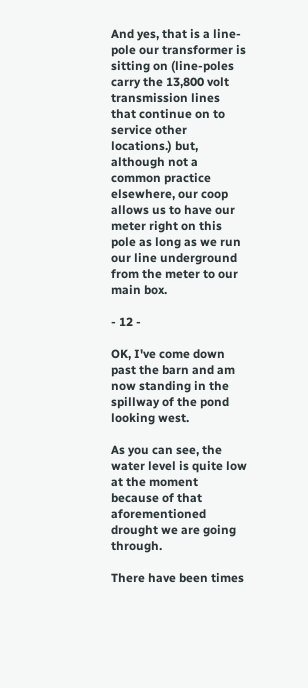And yes, that is a line-pole our transformer is sitting on (line-poles carry the 13,800 volt transmission lines that continue on to service other locations.) but, although not a common practice elsewhere, our coop allows us to have our meter right on this pole as long as we run our line underground from the meter to our main box.

- 12 -

OK, I've come down past the barn and am now standing in the spillway of the pond looking west.

As you can see, the water level is quite low at the moment because of that aforementioned drought we are going through.

There have been times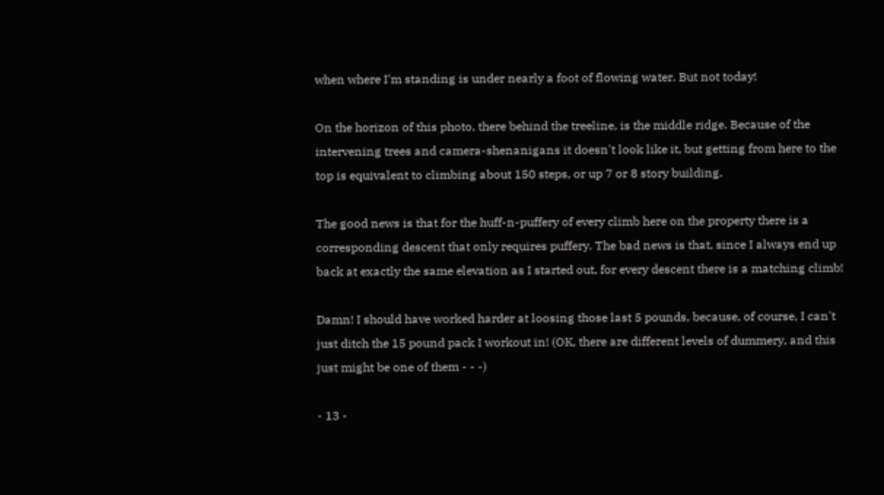when where I'm standing is under nearly a foot of flowing water. But not today!

On the horizon of this photo, there behind the treeline, is the middle ridge. Because of the intervening trees and camera-shenanigans it doesn't look like it, but getting from here to the top is equivalent to climbing about 150 steps, or up 7 or 8 story building.

The good news is that for the huff-n-puffery of every climb here on the property there is a corresponding descent that only requires puffery. The bad news is that, since I always end up back at exactly the same elevation as I started out, for every descent there is a matching climb!

Damn! I should have worked harder at loosing those last 5 pounds, because, of course, I can't just ditch the 15 pound pack I workout in! (OK, there are different levels of dummery, and this just might be one of them - - -)

- 13 -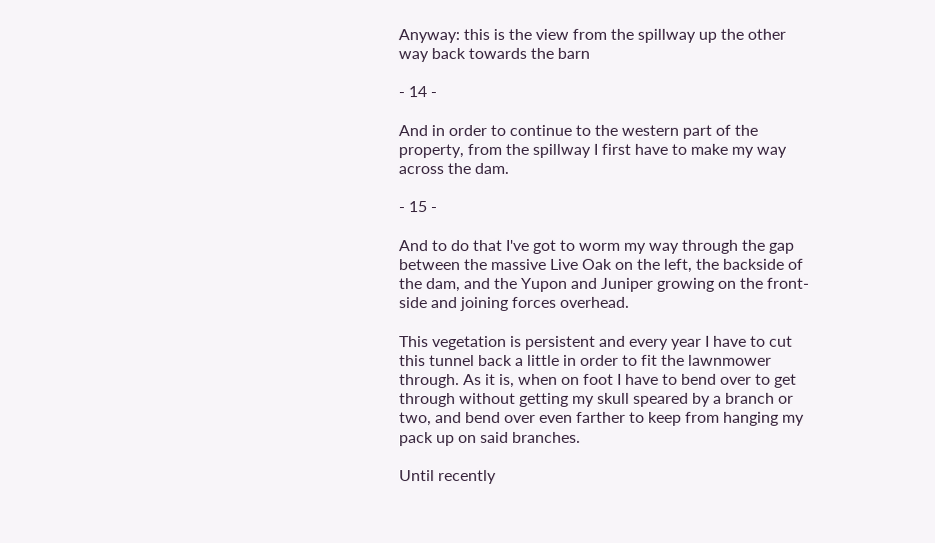Anyway: this is the view from the spillway up the other way back towards the barn

- 14 -

And in order to continue to the western part of the property, from the spillway I first have to make my way across the dam.

- 15 -

And to do that I've got to worm my way through the gap between the massive Live Oak on the left, the backside of the dam, and the Yupon and Juniper growing on the front-side and joining forces overhead.

This vegetation is persistent and every year I have to cut this tunnel back a little in order to fit the lawnmower through. As it is, when on foot I have to bend over to get through without getting my skull speared by a branch or two, and bend over even farther to keep from hanging my pack up on said branches.

Until recently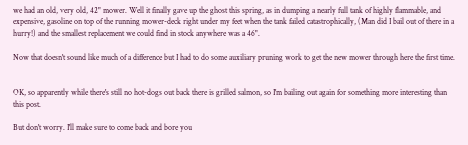we had an old, very old, 42" mower. Well it finally gave up the ghost this spring, as in dumping a nearly full tank of highly flammable, and expensive, gasoline on top of the running mower-deck right under my feet when the tank failed catastrophically, (Man did I bail out of there in a hurry!) and the smallest replacement we could find in stock anywhere was a 46".

Now that doesn't sound like much of a difference but I had to do some auxiliary pruning work to get the new mower through here the first time.


OK, so apparently while there's still no hot-dogs out back there is grilled salmon, so I'm bailing out again for something more interesting than this post.

But don't worry. I'll make sure to come back and bore you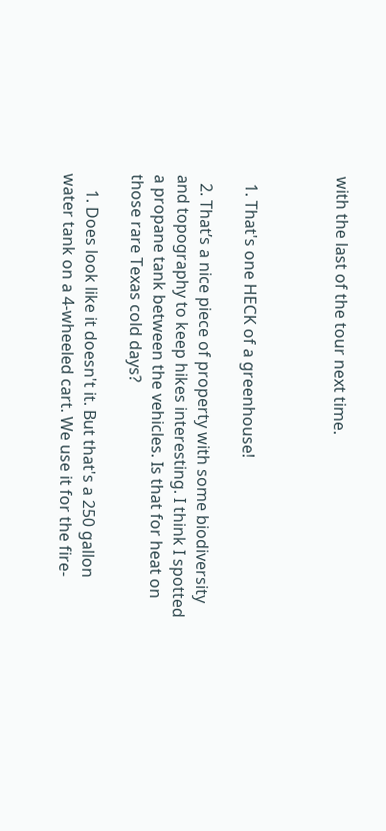with the last of the tour next time.



  1. That's one HECK of a greenhouse!

  2. That’s a nice piece of property with some biodiversity and topography to keep hikes interesting. I think I spotted a propane tank between the vehicles. Is that for heat on those rare Texas cold days?

    1. Does look like it doesn't it. But that's a 250 gallon water tank on a 4-wheeled cart. We use it for the fire-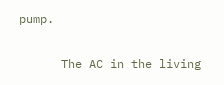pump.

      The AC in the living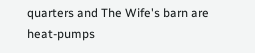quarters and The Wife's barn are heat-pumps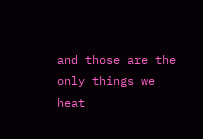and those are the only things we heat